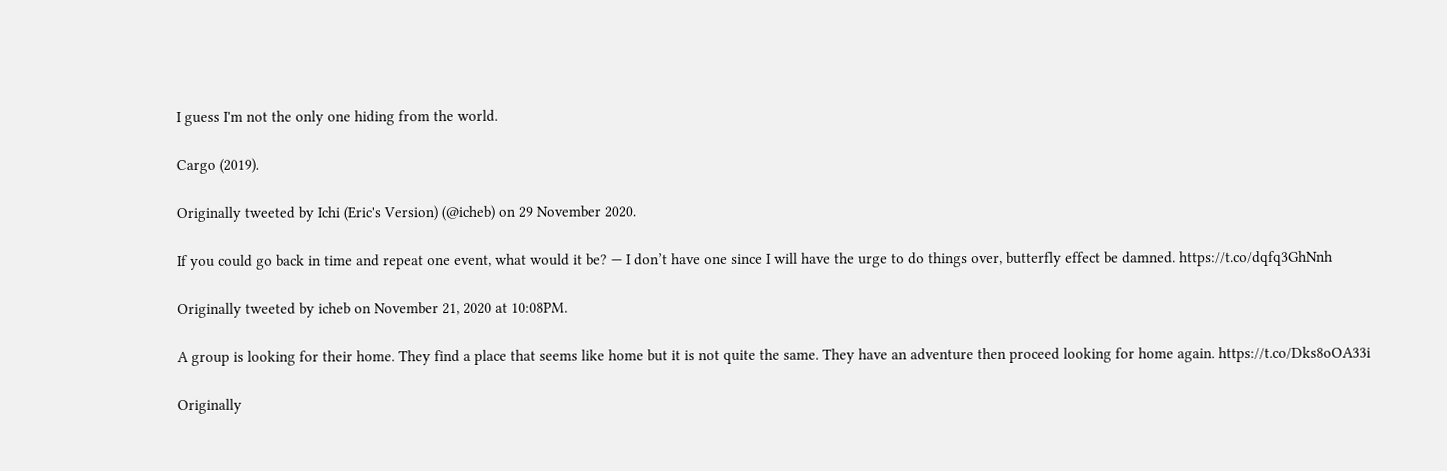I guess I'm not the only one hiding from the world.

Cargo (2019).

Originally tweeted by Ichi (Eric's Version) (@icheb) on 29 November 2020.

If you could go back in time and repeat one event, what would it be? — I don’t have one since I will have the urge to do things over, butterfly effect be damned. https://t.co/dqfq3GhNnh

Originally tweeted by icheb on November 21, 2020 at 10:08PM.

A group is looking for their home. They find a place that seems like home but it is not quite the same. They have an adventure then proceed looking for home again. https://t.co/Dks8oOA33i

Originally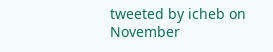tweeted by icheb on November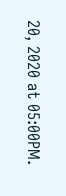20, 2020 at 05:00PM.